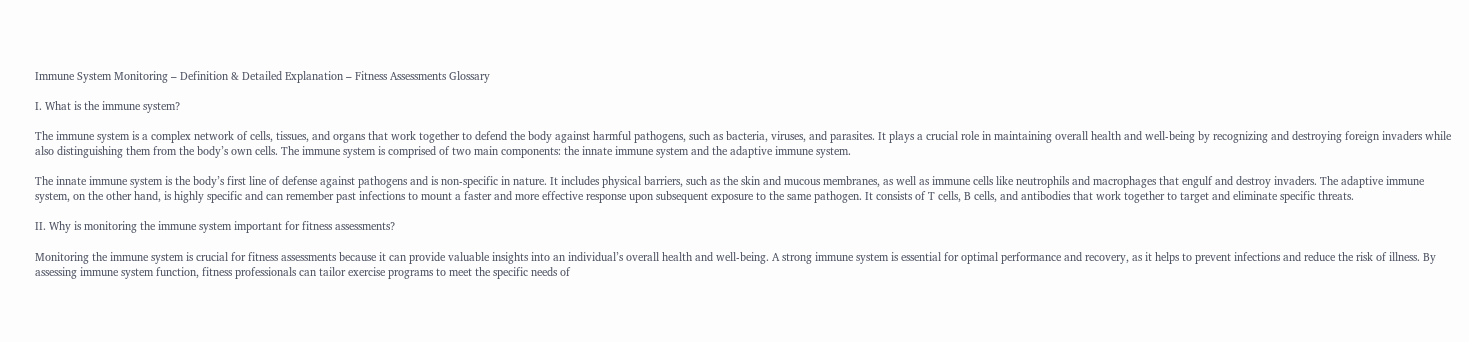Immune System Monitoring – Definition & Detailed Explanation – Fitness Assessments Glossary

I. What is the immune system?

The immune system is a complex network of cells, tissues, and organs that work together to defend the body against harmful pathogens, such as bacteria, viruses, and parasites. It plays a crucial role in maintaining overall health and well-being by recognizing and destroying foreign invaders while also distinguishing them from the body’s own cells. The immune system is comprised of two main components: the innate immune system and the adaptive immune system.

The innate immune system is the body’s first line of defense against pathogens and is non-specific in nature. It includes physical barriers, such as the skin and mucous membranes, as well as immune cells like neutrophils and macrophages that engulf and destroy invaders. The adaptive immune system, on the other hand, is highly specific and can remember past infections to mount a faster and more effective response upon subsequent exposure to the same pathogen. It consists of T cells, B cells, and antibodies that work together to target and eliminate specific threats.

II. Why is monitoring the immune system important for fitness assessments?

Monitoring the immune system is crucial for fitness assessments because it can provide valuable insights into an individual’s overall health and well-being. A strong immune system is essential for optimal performance and recovery, as it helps to prevent infections and reduce the risk of illness. By assessing immune system function, fitness professionals can tailor exercise programs to meet the specific needs of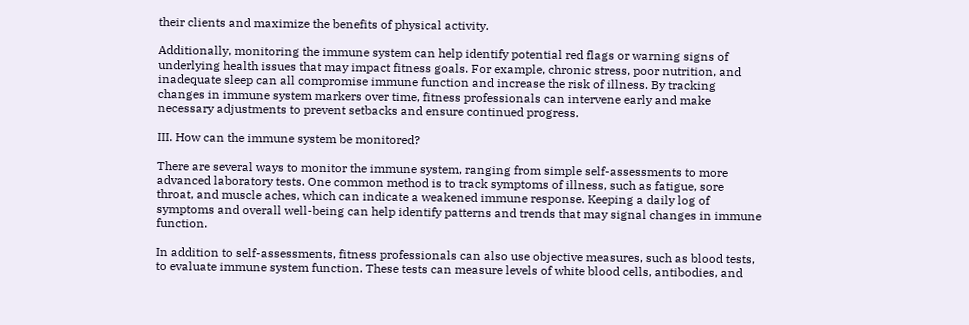their clients and maximize the benefits of physical activity.

Additionally, monitoring the immune system can help identify potential red flags or warning signs of underlying health issues that may impact fitness goals. For example, chronic stress, poor nutrition, and inadequate sleep can all compromise immune function and increase the risk of illness. By tracking changes in immune system markers over time, fitness professionals can intervene early and make necessary adjustments to prevent setbacks and ensure continued progress.

III. How can the immune system be monitored?

There are several ways to monitor the immune system, ranging from simple self-assessments to more advanced laboratory tests. One common method is to track symptoms of illness, such as fatigue, sore throat, and muscle aches, which can indicate a weakened immune response. Keeping a daily log of symptoms and overall well-being can help identify patterns and trends that may signal changes in immune function.

In addition to self-assessments, fitness professionals can also use objective measures, such as blood tests, to evaluate immune system function. These tests can measure levels of white blood cells, antibodies, and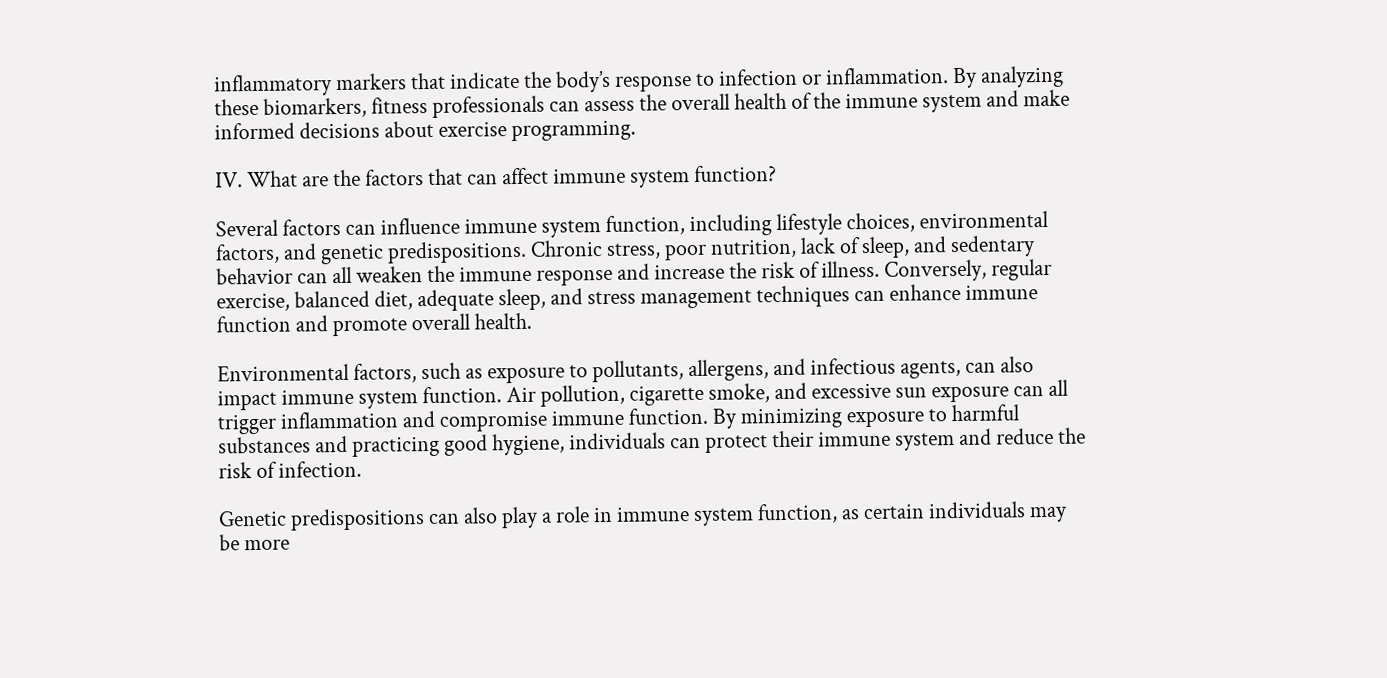inflammatory markers that indicate the body’s response to infection or inflammation. By analyzing these biomarkers, fitness professionals can assess the overall health of the immune system and make informed decisions about exercise programming.

IV. What are the factors that can affect immune system function?

Several factors can influence immune system function, including lifestyle choices, environmental factors, and genetic predispositions. Chronic stress, poor nutrition, lack of sleep, and sedentary behavior can all weaken the immune response and increase the risk of illness. Conversely, regular exercise, balanced diet, adequate sleep, and stress management techniques can enhance immune function and promote overall health.

Environmental factors, such as exposure to pollutants, allergens, and infectious agents, can also impact immune system function. Air pollution, cigarette smoke, and excessive sun exposure can all trigger inflammation and compromise immune function. By minimizing exposure to harmful substances and practicing good hygiene, individuals can protect their immune system and reduce the risk of infection.

Genetic predispositions can also play a role in immune system function, as certain individuals may be more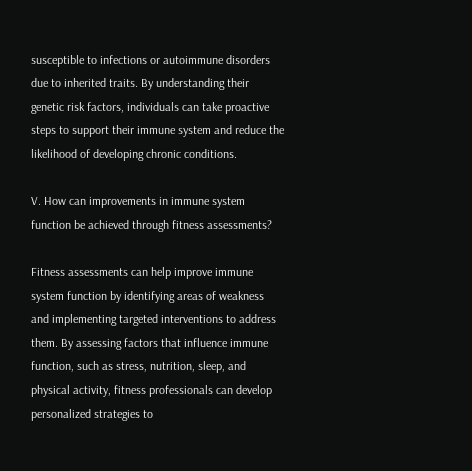susceptible to infections or autoimmune disorders due to inherited traits. By understanding their genetic risk factors, individuals can take proactive steps to support their immune system and reduce the likelihood of developing chronic conditions.

V. How can improvements in immune system function be achieved through fitness assessments?

Fitness assessments can help improve immune system function by identifying areas of weakness and implementing targeted interventions to address them. By assessing factors that influence immune function, such as stress, nutrition, sleep, and physical activity, fitness professionals can develop personalized strategies to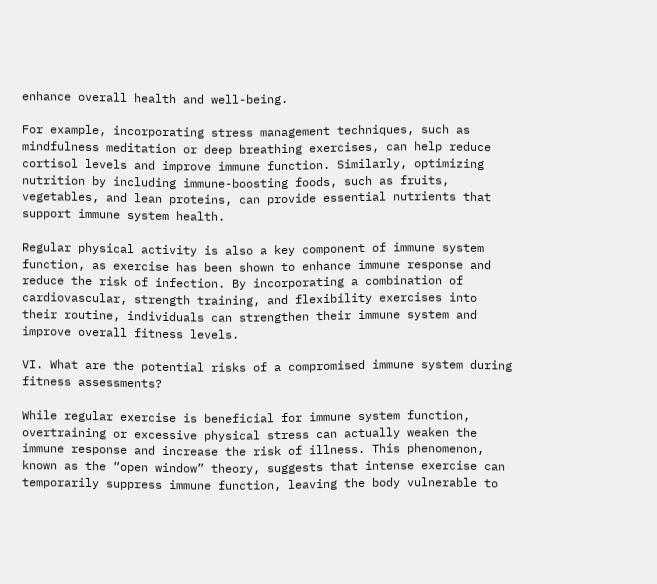enhance overall health and well-being.

For example, incorporating stress management techniques, such as mindfulness meditation or deep breathing exercises, can help reduce cortisol levels and improve immune function. Similarly, optimizing nutrition by including immune-boosting foods, such as fruits, vegetables, and lean proteins, can provide essential nutrients that support immune system health.

Regular physical activity is also a key component of immune system function, as exercise has been shown to enhance immune response and reduce the risk of infection. By incorporating a combination of cardiovascular, strength training, and flexibility exercises into their routine, individuals can strengthen their immune system and improve overall fitness levels.

VI. What are the potential risks of a compromised immune system during fitness assessments?

While regular exercise is beneficial for immune system function, overtraining or excessive physical stress can actually weaken the immune response and increase the risk of illness. This phenomenon, known as the “open window” theory, suggests that intense exercise can temporarily suppress immune function, leaving the body vulnerable to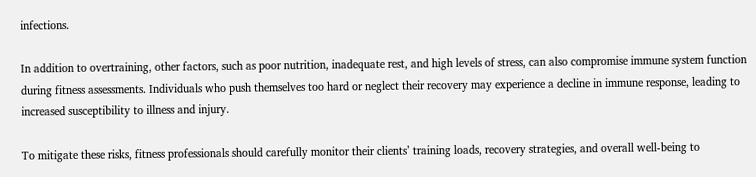infections.

In addition to overtraining, other factors, such as poor nutrition, inadequate rest, and high levels of stress, can also compromise immune system function during fitness assessments. Individuals who push themselves too hard or neglect their recovery may experience a decline in immune response, leading to increased susceptibility to illness and injury.

To mitigate these risks, fitness professionals should carefully monitor their clients’ training loads, recovery strategies, and overall well-being to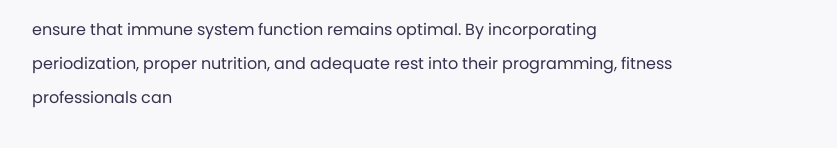ensure that immune system function remains optimal. By incorporating periodization, proper nutrition, and adequate rest into their programming, fitness professionals can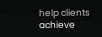help clients achieve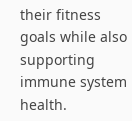their fitness goals while also supporting immune system health.